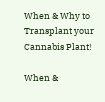When & Why to Transplant your Cannabis Plant!

When &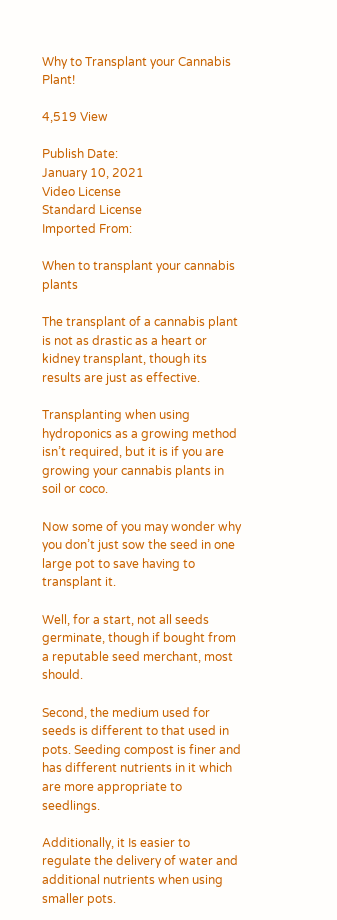Why to Transplant your Cannabis Plant!

4,519 View

Publish Date:
January 10, 2021
Video License
Standard License
Imported From:

When to transplant your cannabis plants

The transplant of a cannabis plant is not as drastic as a heart or kidney transplant, though its results are just as effective.

Transplanting when using hydroponics as a growing method isn’t required, but it is if you are growing your cannabis plants in soil or coco.

Now some of you may wonder why you don’t just sow the seed in one large pot to save having to transplant it.

Well, for a start, not all seeds germinate, though if bought from a reputable seed merchant, most should.

Second, the medium used for seeds is different to that used in pots. Seeding compost is finer and has different nutrients in it which are more appropriate to seedlings.

Additionally, it Is easier to regulate the delivery of water and additional nutrients when using smaller pots.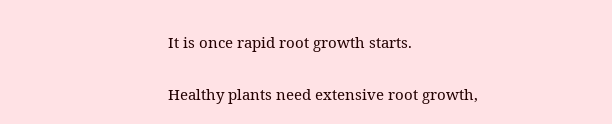It is once rapid root growth starts.

Healthy plants need extensive root growth,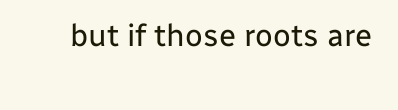but if those roots are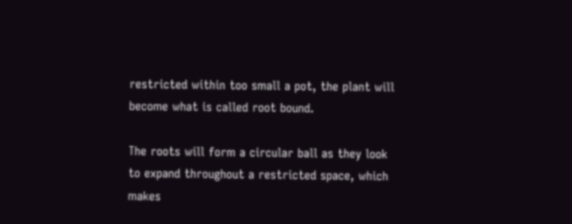restricted within too small a pot, the plant will become what is called root bound.

The roots will form a circular ball as they look to expand throughout a restricted space, which makes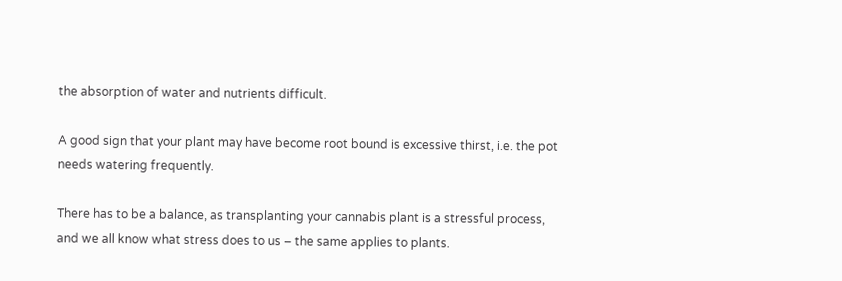the absorption of water and nutrients difficult.

A good sign that your plant may have become root bound is excessive thirst, i.e. the pot needs watering frequently.

There has to be a balance, as transplanting your cannabis plant is a stressful process, and we all know what stress does to us – the same applies to plants.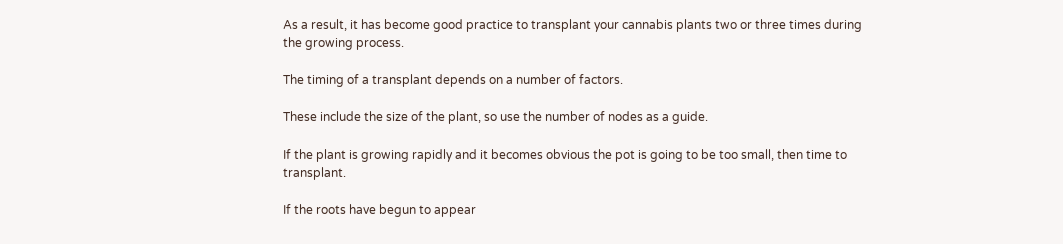As a result, it has become good practice to transplant your cannabis plants two or three times during the growing process.

The timing of a transplant depends on a number of factors.

These include the size of the plant, so use the number of nodes as a guide.

If the plant is growing rapidly and it becomes obvious the pot is going to be too small, then time to transplant.

If the roots have begun to appear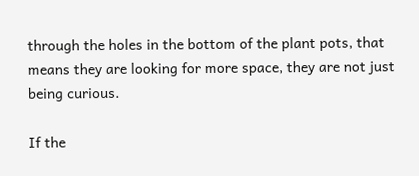through the holes in the bottom of the plant pots, that means they are looking for more space, they are not just being curious.

If the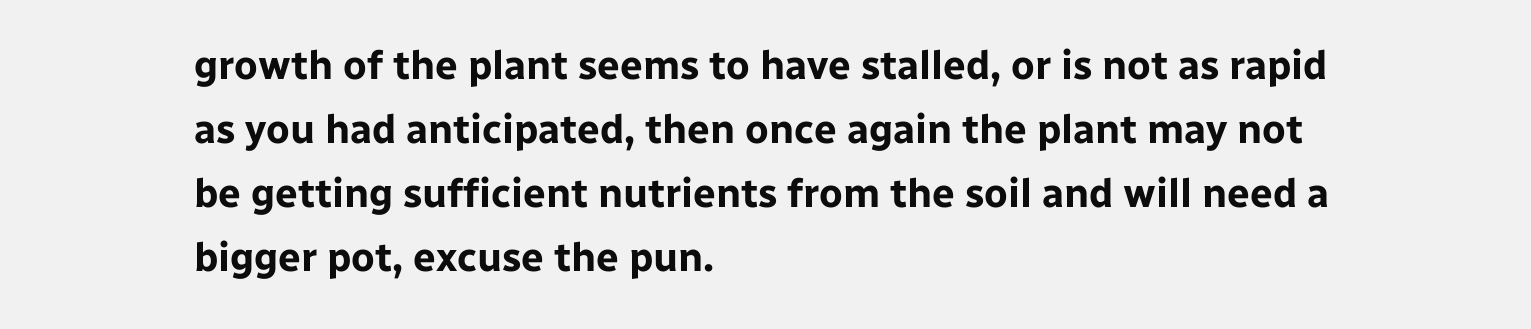growth of the plant seems to have stalled, or is not as rapid as you had anticipated, then once again the plant may not be getting sufficient nutrients from the soil and will need a bigger pot, excuse the pun.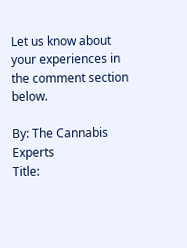Let us know about your experiences in the comment section below.

By: The Cannabis Experts
Title: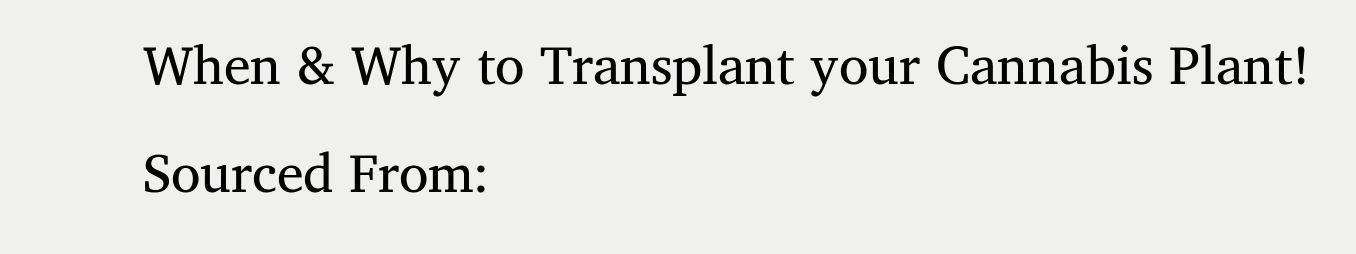When & Why to Transplant your Cannabis Plant!
Sourced From: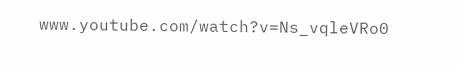www.youtube.com/watch?v=Ns_vqleVRo0